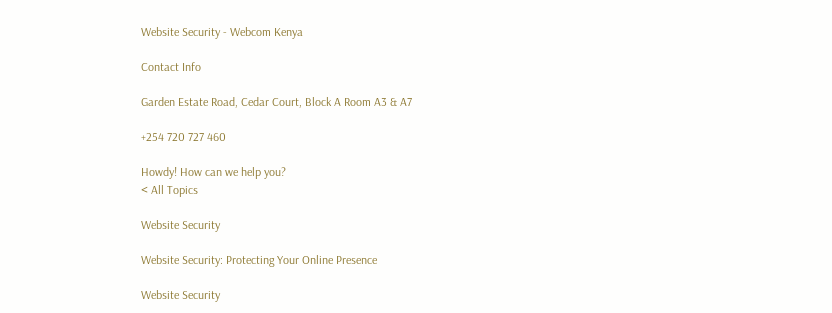Website Security - Webcom Kenya

Contact Info

Garden Estate Road, Cedar Court, Block A Room A3 & A7

+254 720 727 460

Howdy! How can we help you?
< All Topics

Website Security

Website Security: Protecting Your Online Presence

Website Security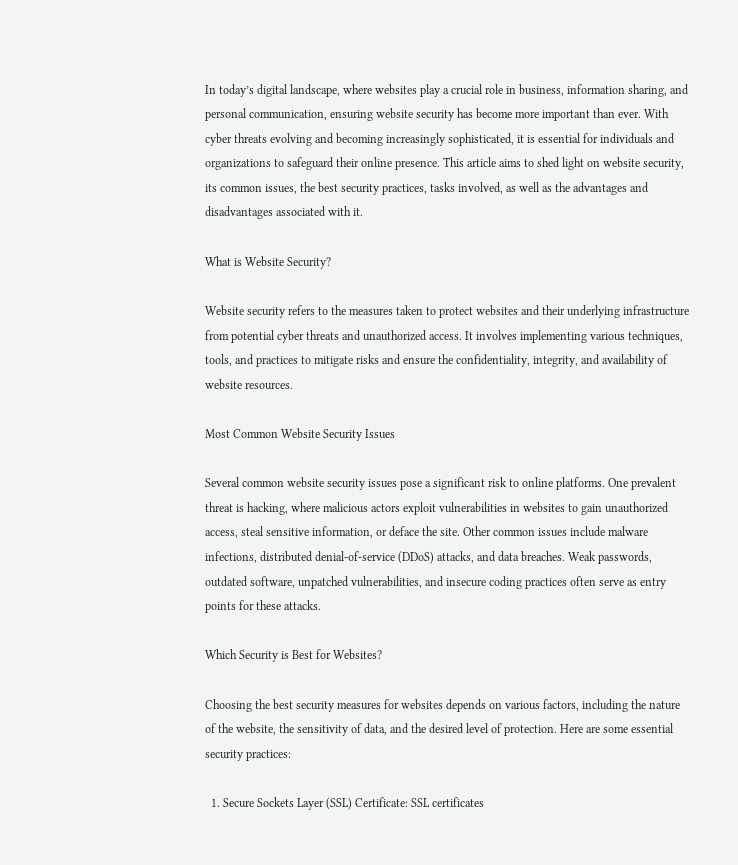In today’s digital landscape, where websites play a crucial role in business, information sharing, and personal communication, ensuring website security has become more important than ever. With cyber threats evolving and becoming increasingly sophisticated, it is essential for individuals and organizations to safeguard their online presence. This article aims to shed light on website security, its common issues, the best security practices, tasks involved, as well as the advantages and disadvantages associated with it.

What is Website Security?

Website security refers to the measures taken to protect websites and their underlying infrastructure from potential cyber threats and unauthorized access. It involves implementing various techniques, tools, and practices to mitigate risks and ensure the confidentiality, integrity, and availability of website resources.

Most Common Website Security Issues

Several common website security issues pose a significant risk to online platforms. One prevalent threat is hacking, where malicious actors exploit vulnerabilities in websites to gain unauthorized access, steal sensitive information, or deface the site. Other common issues include malware infections, distributed denial-of-service (DDoS) attacks, and data breaches. Weak passwords, outdated software, unpatched vulnerabilities, and insecure coding practices often serve as entry points for these attacks.

Which Security is Best for Websites?

Choosing the best security measures for websites depends on various factors, including the nature of the website, the sensitivity of data, and the desired level of protection. Here are some essential security practices:

  1. Secure Sockets Layer (SSL) Certificate: SSL certificates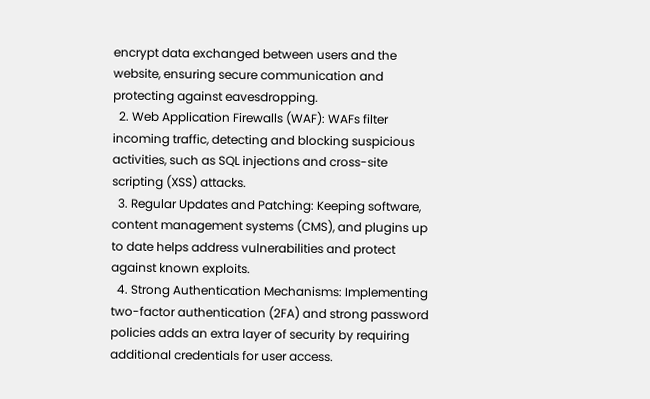encrypt data exchanged between users and the website, ensuring secure communication and protecting against eavesdropping.
  2. Web Application Firewalls (WAF): WAFs filter incoming traffic, detecting and blocking suspicious activities, such as SQL injections and cross-site scripting (XSS) attacks.
  3. Regular Updates and Patching: Keeping software, content management systems (CMS), and plugins up to date helps address vulnerabilities and protect against known exploits.
  4. Strong Authentication Mechanisms: Implementing two-factor authentication (2FA) and strong password policies adds an extra layer of security by requiring additional credentials for user access.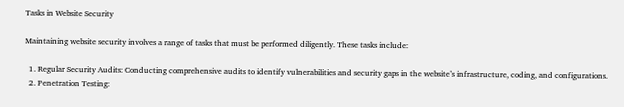Tasks in Website Security

Maintaining website security involves a range of tasks that must be performed diligently. These tasks include:

  1. Regular Security Audits: Conducting comprehensive audits to identify vulnerabilities and security gaps in the website’s infrastructure, coding, and configurations.
  2. Penetration Testing: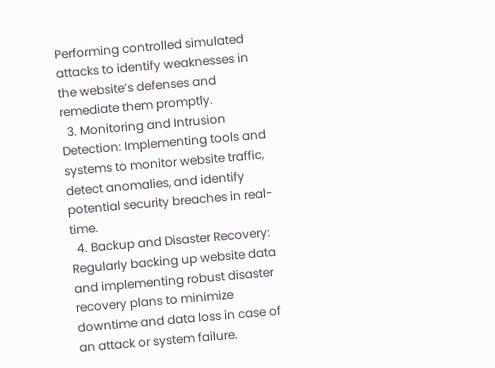Performing controlled simulated attacks to identify weaknesses in the website’s defenses and remediate them promptly.
  3. Monitoring and Intrusion Detection: Implementing tools and systems to monitor website traffic, detect anomalies, and identify potential security breaches in real-time.
  4. Backup and Disaster Recovery: Regularly backing up website data and implementing robust disaster recovery plans to minimize downtime and data loss in case of an attack or system failure.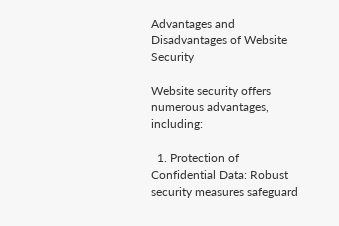Advantages and Disadvantages of Website Security

Website security offers numerous advantages, including:

  1. Protection of Confidential Data: Robust security measures safeguard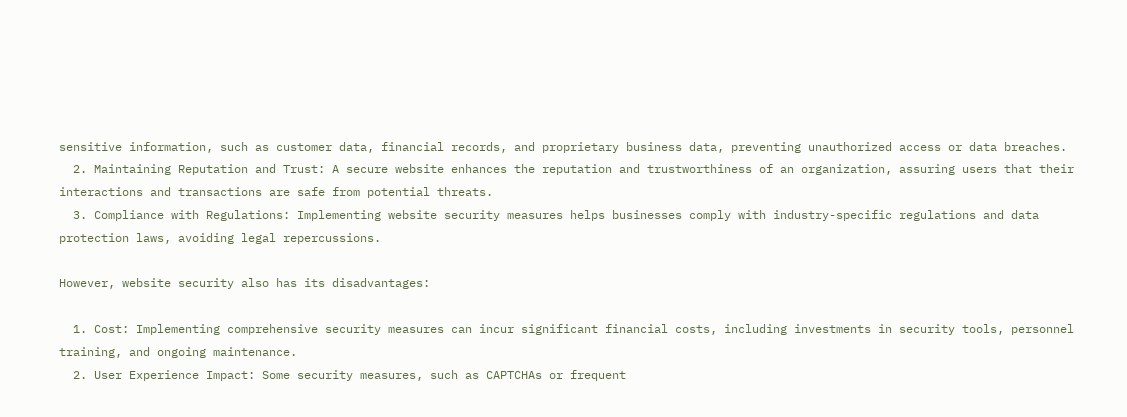sensitive information, such as customer data, financial records, and proprietary business data, preventing unauthorized access or data breaches.
  2. Maintaining Reputation and Trust: A secure website enhances the reputation and trustworthiness of an organization, assuring users that their interactions and transactions are safe from potential threats.
  3. Compliance with Regulations: Implementing website security measures helps businesses comply with industry-specific regulations and data protection laws, avoiding legal repercussions.

However, website security also has its disadvantages:

  1. Cost: Implementing comprehensive security measures can incur significant financial costs, including investments in security tools, personnel training, and ongoing maintenance.
  2. User Experience Impact: Some security measures, such as CAPTCHAs or frequent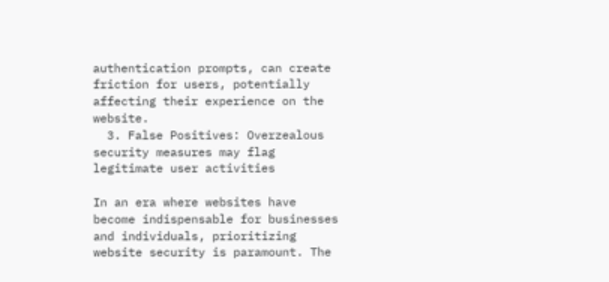authentication prompts, can create friction for users, potentially affecting their experience on the website.
  3. False Positives: Overzealous security measures may flag legitimate user activities

In an era where websites have become indispensable for businesses and individuals, prioritizing website security is paramount. The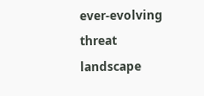ever-evolving threat landscape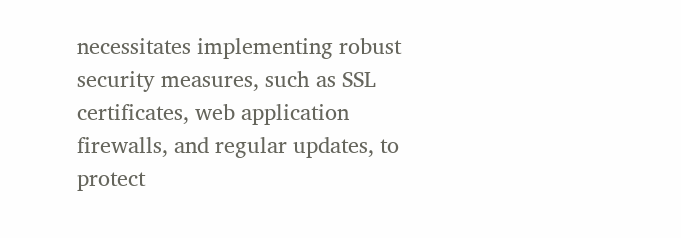necessitates implementing robust security measures, such as SSL certificates, web application firewalls, and regular updates, to protect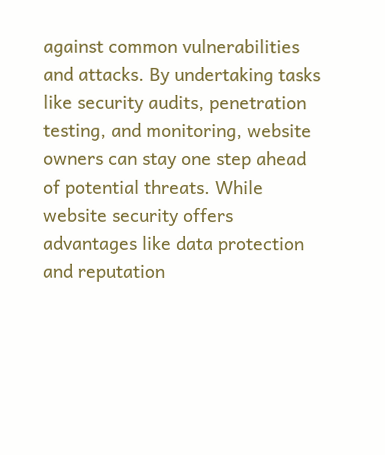against common vulnerabilities and attacks. By undertaking tasks like security audits, penetration testing, and monitoring, website owners can stay one step ahead of potential threats. While website security offers advantages like data protection and reputation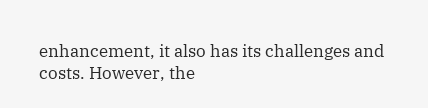enhancement, it also has its challenges and costs. However, the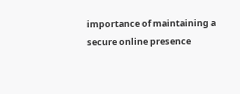importance of maintaining a secure online presence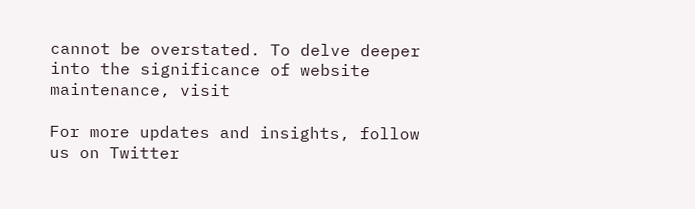cannot be overstated. To delve deeper into the significance of website maintenance, visit

For more updates and insights, follow us on Twitter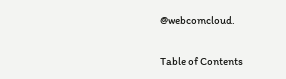@webcomcloud.

Table of Contents